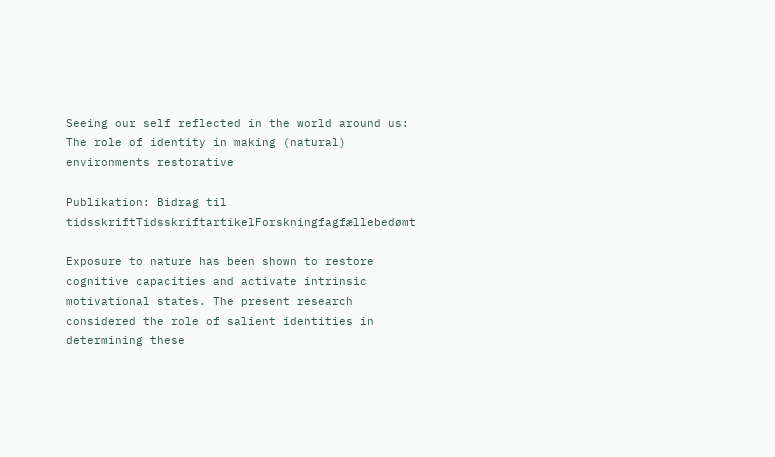Seeing our self reflected in the world around us: The role of identity in making (natural) environments restorative

Publikation: Bidrag til tidsskriftTidsskriftartikelForskningfagfællebedømt

Exposure to nature has been shown to restore cognitive capacities and activate intrinsic motivational states. The present research considered the role of salient identities in determining these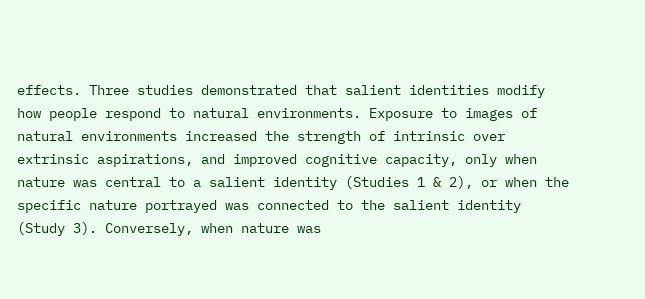effects. Three studies demonstrated that salient identities modify how people respond to natural environments. Exposure to images of natural environments increased the strength of intrinsic over extrinsic aspirations, and improved cognitive capacity, only when nature was central to a salient identity (Studies 1 & 2), or when the specific nature portrayed was connected to the salient identity (Study 3). Conversely, when nature was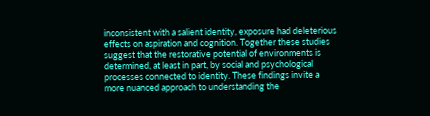inconsistent with a salient identity, exposure had deleterious effects on aspiration and cognition. Together these studies suggest that the restorative potential of environments is determined, at least in part, by social and psychological processes connected to identity. These findings invite a more nuanced approach to understanding the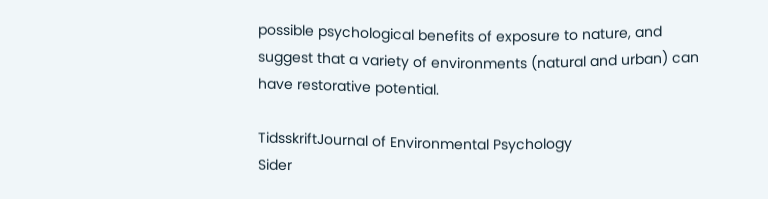possible psychological benefits of exposure to nature, and suggest that a variety of environments (natural and urban) can have restorative potential.

TidsskriftJournal of Environmental Psychology
Sider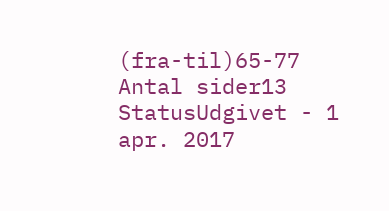(fra-til)65-77
Antal sider13
StatusUdgivet - 1 apr. 2017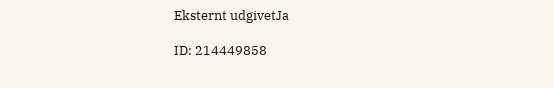Eksternt udgivetJa

ID: 214449858